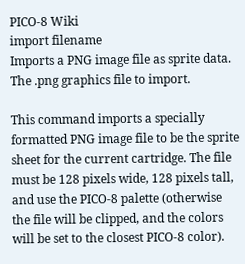PICO-8 Wiki
import filename
Imports a PNG image file as sprite data.
The .png graphics file to import.

This command imports a specially formatted PNG image file to be the sprite sheet for the current cartridge. The file must be 128 pixels wide, 128 pixels tall, and use the PICO-8 palette (otherwise the file will be clipped, and the colors will be set to the closest PICO-8 color).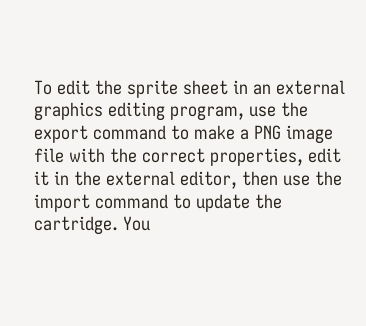To edit the sprite sheet in an external graphics editing program, use the export command to make a PNG image file with the correct properties, edit it in the external editor, then use the import command to update the cartridge. You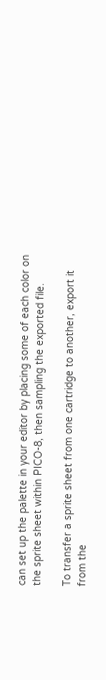can set up the palette in your editor by placing some of each color on the sprite sheet within PICO-8, then sampling the exported file.

To transfer a sprite sheet from one cartridge to another, export it from the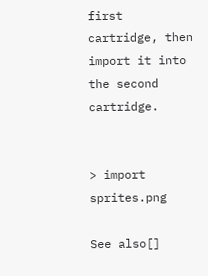first cartridge, then import it into the second cartridge.


> import sprites.png

See also[]